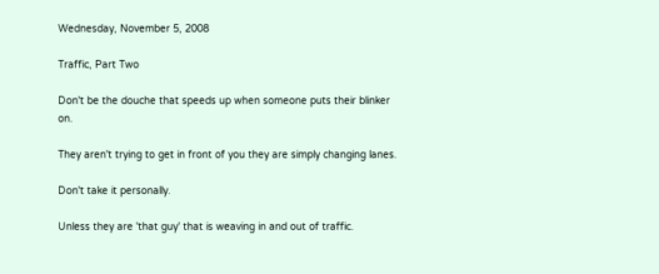Wednesday, November 5, 2008

Traffic, Part Two

Don't be the douche that speeds up when someone puts their blinker on.

They aren't trying to get in front of you they are simply changing lanes.

Don't take it personally.

Unless they are 'that guy' that is weaving in and out of traffic.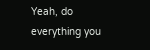Yeah, do everything you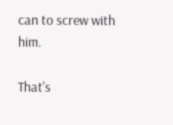can to screw with him.

That's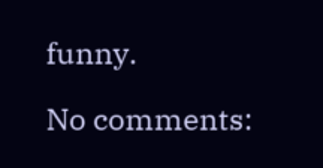funny.

No comments: